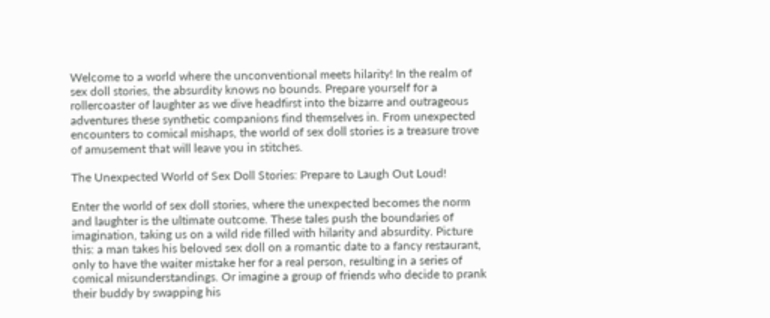Welcome to a world where the unconventional meets hilarity! In the realm of sex doll stories, the absurdity knows no bounds. Prepare yourself for a rollercoaster of laughter as we dive headfirst into the bizarre and outrageous adventures these synthetic companions find themselves in. From unexpected encounters to comical mishaps, the world of sex doll stories is a treasure trove of amusement that will leave you in stitches.

The Unexpected World of Sex Doll Stories: Prepare to Laugh Out Loud!

Enter the world of sex doll stories, where the unexpected becomes the norm and laughter is the ultimate outcome. These tales push the boundaries of imagination, taking us on a wild ride filled with hilarity and absurdity. Picture this: a man takes his beloved sex doll on a romantic date to a fancy restaurant, only to have the waiter mistake her for a real person, resulting in a series of comical misunderstandings. Or imagine a group of friends who decide to prank their buddy by swapping his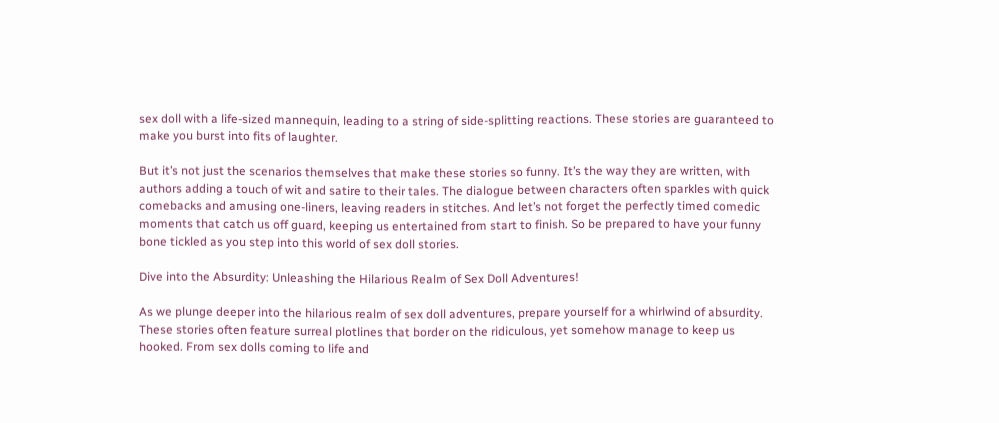sex doll with a life-sized mannequin, leading to a string of side-splitting reactions. These stories are guaranteed to make you burst into fits of laughter.

But it’s not just the scenarios themselves that make these stories so funny. It’s the way they are written, with authors adding a touch of wit and satire to their tales. The dialogue between characters often sparkles with quick comebacks and amusing one-liners, leaving readers in stitches. And let’s not forget the perfectly timed comedic moments that catch us off guard, keeping us entertained from start to finish. So be prepared to have your funny bone tickled as you step into this world of sex doll stories.

Dive into the Absurdity: Unleashing the Hilarious Realm of Sex Doll Adventures!

As we plunge deeper into the hilarious realm of sex doll adventures, prepare yourself for a whirlwind of absurdity. These stories often feature surreal plotlines that border on the ridiculous, yet somehow manage to keep us hooked. From sex dolls coming to life and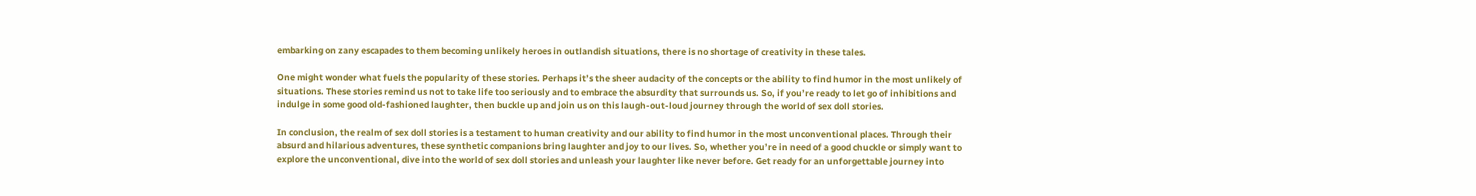embarking on zany escapades to them becoming unlikely heroes in outlandish situations, there is no shortage of creativity in these tales.

One might wonder what fuels the popularity of these stories. Perhaps it’s the sheer audacity of the concepts or the ability to find humor in the most unlikely of situations. These stories remind us not to take life too seriously and to embrace the absurdity that surrounds us. So, if you’re ready to let go of inhibitions and indulge in some good old-fashioned laughter, then buckle up and join us on this laugh-out-loud journey through the world of sex doll stories.

In conclusion, the realm of sex doll stories is a testament to human creativity and our ability to find humor in the most unconventional places. Through their absurd and hilarious adventures, these synthetic companions bring laughter and joy to our lives. So, whether you’re in need of a good chuckle or simply want to explore the unconventional, dive into the world of sex doll stories and unleash your laughter like never before. Get ready for an unforgettable journey into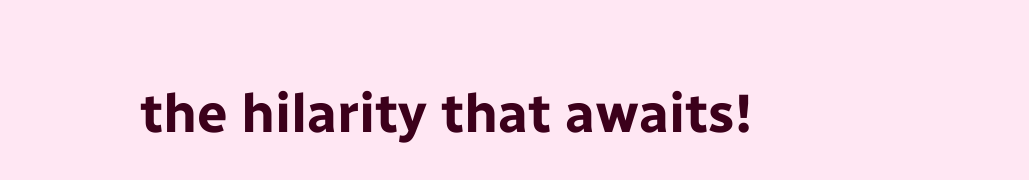the hilarity that awaits!